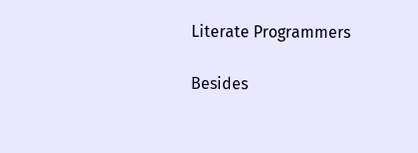Literate Programmers

Besides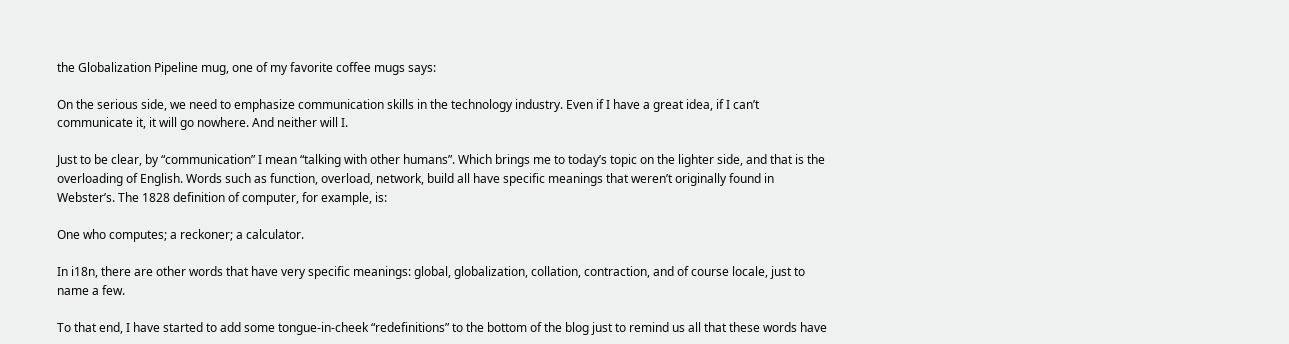the Globalization Pipeline mug, one of my favorite coffee mugs says:

On the serious side, we need to emphasize communication skills in the technology industry. Even if I have a great idea, if I can’t communicate it, it will go nowhere. And neither will I.

Just to be clear, by “communication” I mean “talking with other humans”. Which brings me to today’s topic on the lighter side, and that is the overloading of English. Words such as function, overload, network, build all have specific meanings that weren’t originally found in Webster’s. The 1828 definition of computer, for example, is:

One who computes; a reckoner; a calculator.

In i18n, there are other words that have very specific meanings: global, globalization, collation, contraction, and of course locale, just to name a few.

To that end, I have started to add some tongue-in-cheek “redefinitions” to the bottom of the blog just to remind us all that these words have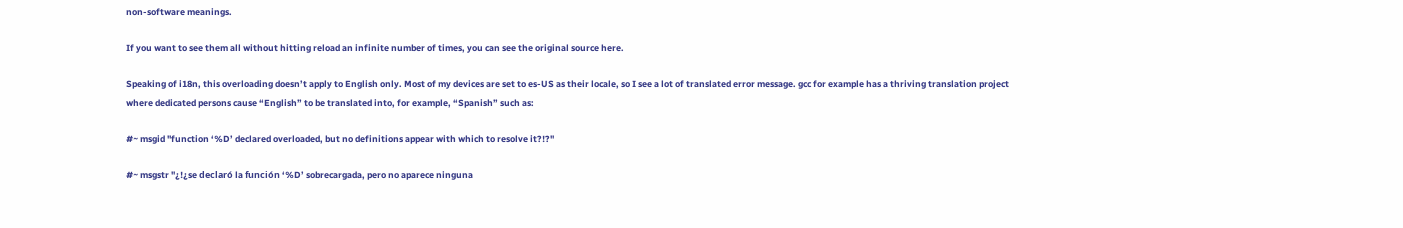non-software meanings.

If you want to see them all without hitting reload an infinite number of times, you can see the original source here.

Speaking of i18n, this overloading doesn’t apply to English only. Most of my devices are set to es-US as their locale, so I see a lot of translated error message. gcc for example has a thriving translation project where dedicated persons cause “English” to be translated into, for example, “Spanish” such as:

#~ msgid "function ‘%D’ declared overloaded, but no definitions appear with which to resolve it?!?"

#~ msgstr "¿!¿se declaró la función ‘%D’ sobrecargada, pero no aparece ninguna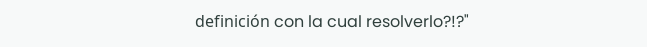definición con la cual resolverlo?!?"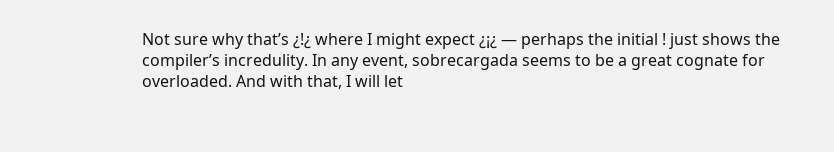Not sure why that’s ¿!¿ where I might expect ¿¡¿ — perhaps the initial ! just shows the compiler’s incredulity. In any event, sobrecargada seems to be a great cognate for overloaded. And with that, I will let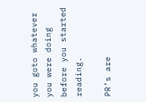you goto whatever you were doing before you started reading.

PR’s are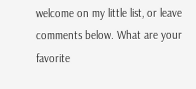welcome on my little list, or leave comments below. What are your favorite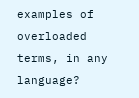examples of overloaded terms, in any language?